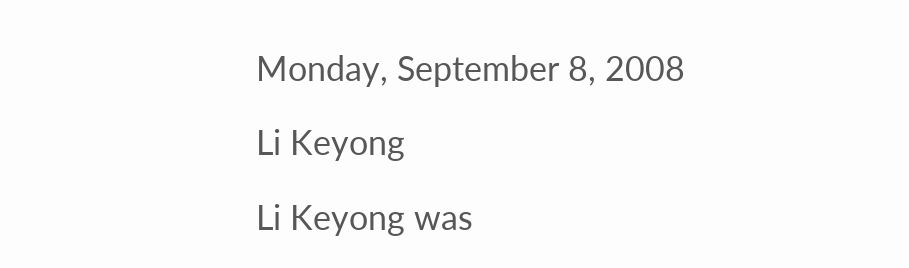Monday, September 8, 2008

Li Keyong

Li Keyong was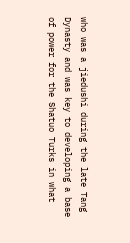who was a jiedushi during the late Tang Dynasty and was key to developing a base of power for the Shatuo Turks in what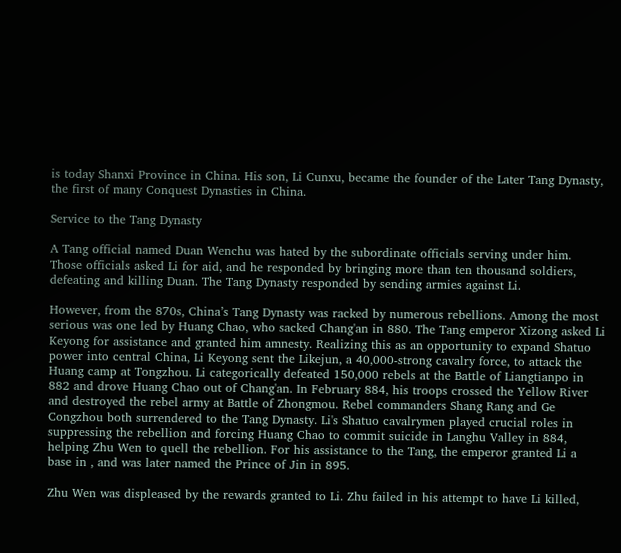is today Shanxi Province in China. His son, Li Cunxu, became the founder of the Later Tang Dynasty, the first of many Conquest Dynasties in China.

Service to the Tang Dynasty

A Tang official named Duan Wenchu was hated by the subordinate officials serving under him. Those officials asked Li for aid, and he responded by bringing more than ten thousand soldiers, defeating and killing Duan. The Tang Dynasty responded by sending armies against Li.

However, from the 870s, China’s Tang Dynasty was racked by numerous rebellions. Among the most serious was one led by Huang Chao, who sacked Chang'an in 880. The Tang emperor Xizong asked Li Keyong for assistance and granted him amnesty. Realizing this as an opportunity to expand Shatuo power into central China, Li Keyong sent the Likejun, a 40,000-strong cavalry force, to attack the Huang camp at Tongzhou. Li categorically defeated 150,000 rebels at the Battle of Liangtianpo in 882 and drove Huang Chao out of Chang'an. In February 884, his troops crossed the Yellow River and destroyed the rebel army at Battle of Zhongmou. Rebel commanders Shang Rang and Ge Congzhou both surrendered to the Tang Dynasty. Li's Shatuo cavalrymen played crucial roles in suppressing the rebellion and forcing Huang Chao to commit suicide in Langhu Valley in 884, helping Zhu Wen to quell the rebellion. For his assistance to the Tang, the emperor granted Li a base in , and was later named the Prince of Jin in 895.

Zhu Wen was displeased by the rewards granted to Li. Zhu failed in his attempt to have Li killed,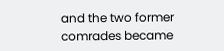and the two former comrades became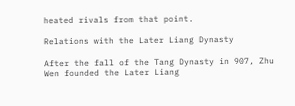heated rivals from that point.

Relations with the Later Liang Dynasty

After the fall of the Tang Dynasty in 907, Zhu Wen founded the Later Liang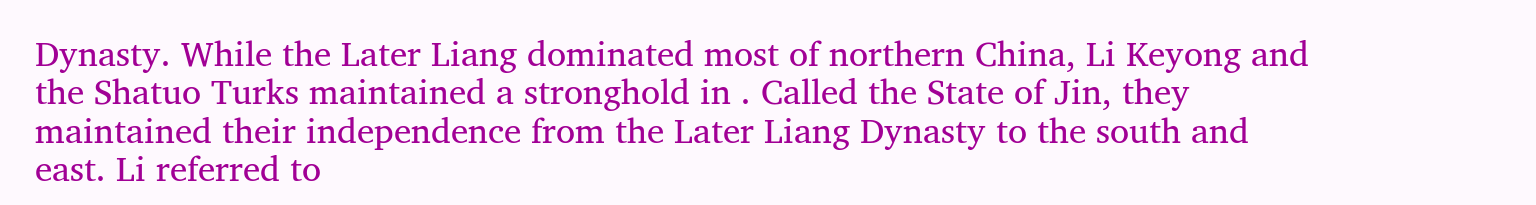Dynasty. While the Later Liang dominated most of northern China, Li Keyong and the Shatuo Turks maintained a stronghold in . Called the State of Jin, they maintained their independence from the Later Liang Dynasty to the south and east. Li referred to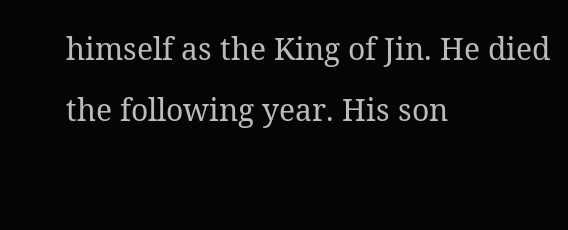himself as the King of Jin. He died the following year. His son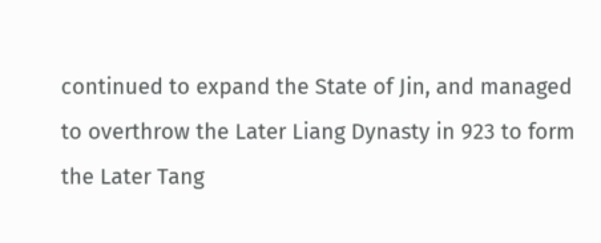continued to expand the State of Jin, and managed to overthrow the Later Liang Dynasty in 923 to form the Later Tang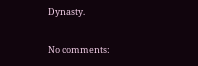Dynasty.

No comments: